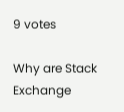9 votes

Why are Stack Exchange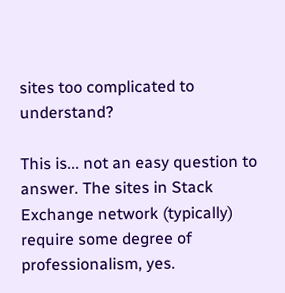sites too complicated to understand?

This is... not an easy question to answer. The sites in Stack Exchange network (typically) require some degree of professionalism, yes.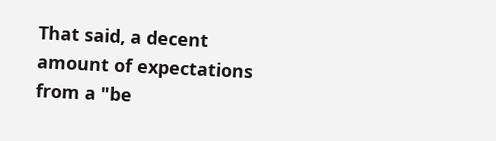That said, a decent amount of expectations from a "be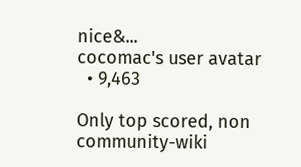nice&...
cocomac's user avatar
  • 9,463

Only top scored, non community-wiki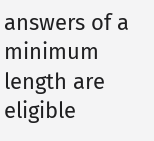answers of a minimum length are eligible